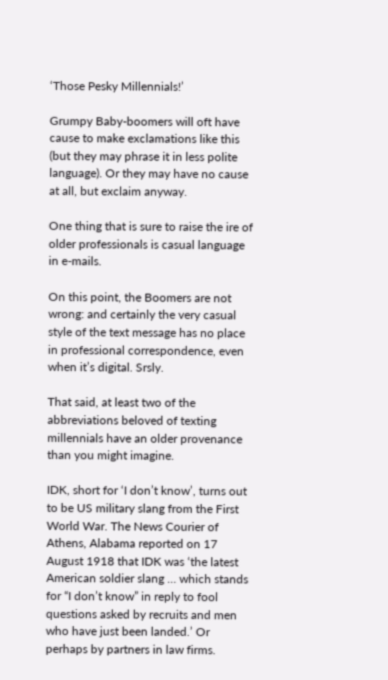‘Those Pesky Millennials!’

Grumpy Baby-boomers will oft have cause to make exclamations like this (but they may phrase it in less polite language). Or they may have no cause at all, but exclaim anyway.

One thing that is sure to raise the ire of older professionals is casual language in e-mails.

On this point, the Boomers are not wrong: and certainly the very casual style of the text message has no place in professional correspondence, even when it’s digital. Srsly.

That said, at least two of the abbreviations beloved of texting millennials have an older provenance than you might imagine.

IDK, short for ‘I don’t know’, turns out to be US military slang from the First World War. The News Courier of Athens, Alabama reported on 17 August 1918 that IDK was ‘the latest American soldier slang … which stands for “I don’t know” in reply to fool questions asked by recruits and men who have just been landed.’ Or perhaps by partners in law firms.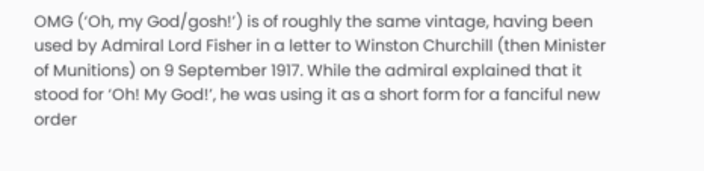OMG (‘Oh, my God/gosh!’) is of roughly the same vintage, having been used by Admiral Lord Fisher in a letter to Winston Churchill (then Minister of Munitions) on 9 September 1917. While the admiral explained that it stood for ‘Oh! My God!’, he was using it as a short form for a fanciful new order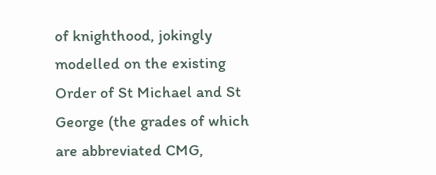of knighthood, jokingly modelled on the existing Order of St Michael and St George (the grades of which are abbreviated CMG,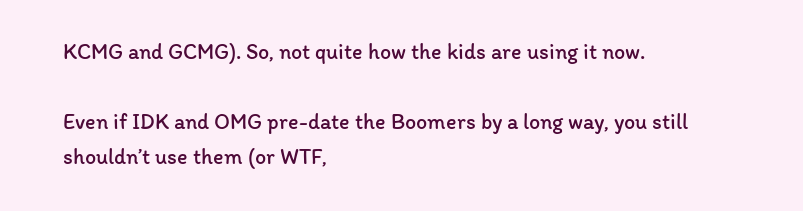KCMG and GCMG). So, not quite how the kids are using it now.

Even if IDK and OMG pre-date the Boomers by a long way, you still shouldn’t use them (or WTF,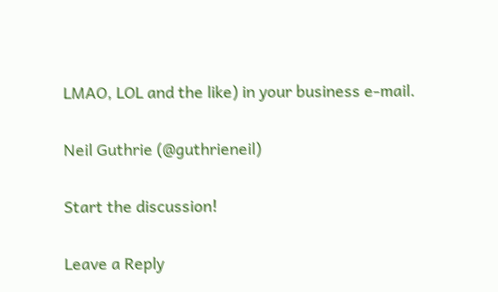LMAO, LOL and the like) in your business e-mail.

Neil Guthrie (@guthrieneil)

Start the discussion!

Leave a Reply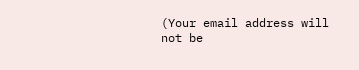(Your email address will not be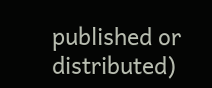published or distributed)